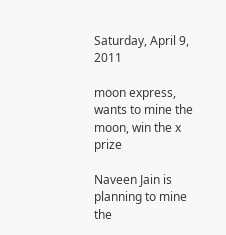Saturday, April 9, 2011

moon express, wants to mine the moon, win the x prize

Naveen Jain is planning to mine the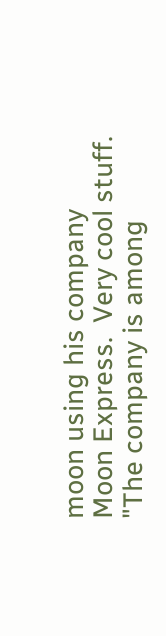moon using his company
Moon Express.  Very cool stuff.
"The company is among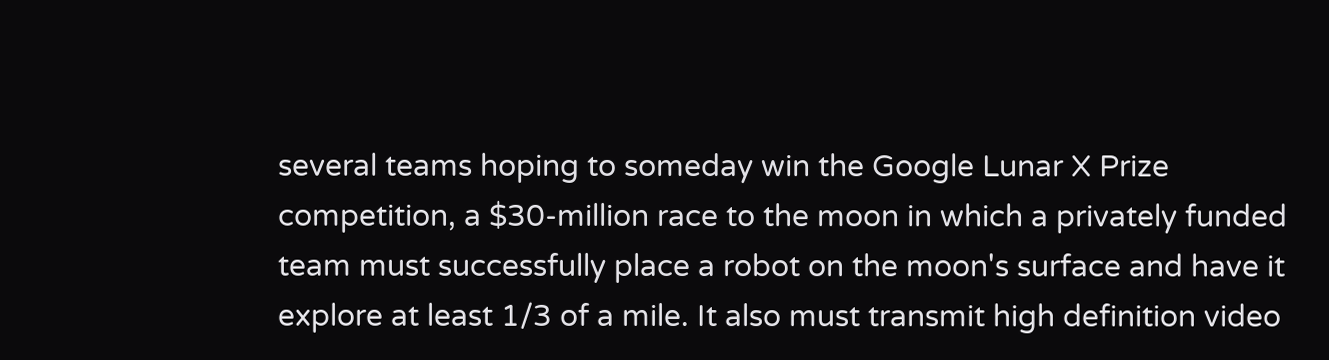several teams hoping to someday win the Google Lunar X Prize competition, a $30-million race to the moon in which a privately funded team must successfully place a robot on the moon's surface and have it explore at least 1/3 of a mile. It also must transmit high definition video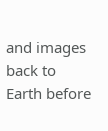and images back to Earth before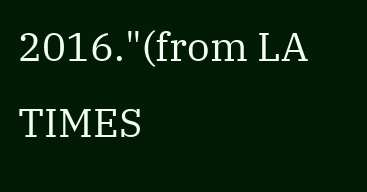2016."(from LA TIMES